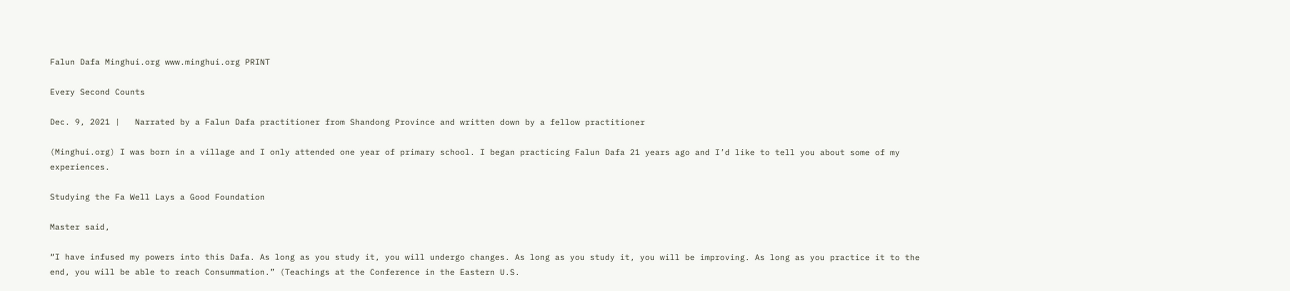Falun Dafa Minghui.org www.minghui.org PRINT

Every Second Counts

Dec. 9, 2021 |   Narrated by a Falun Dafa practitioner from Shandong Province and written down by a fellow practitioner

(Minghui.org) I was born in a village and I only attended one year of primary school. I began practicing Falun Dafa 21 years ago and I’d like to tell you about some of my experiences.

Studying the Fa Well Lays a Good Foundation

Master said,

“I have infused my powers into this Dafa. As long as you study it, you will undergo changes. As long as you study it, you will be improving. As long as you practice it to the end, you will be able to reach Consummation.” (Teachings at the Conference in the Eastern U.S.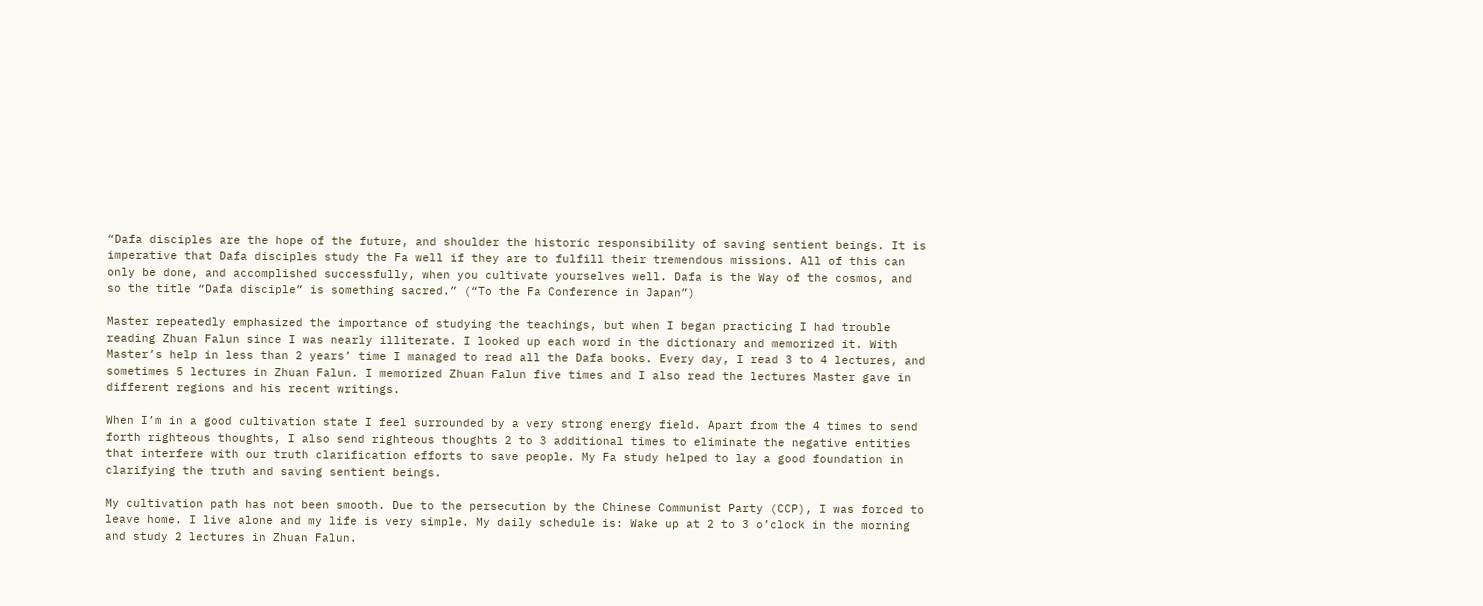“Dafa disciples are the hope of the future, and shoulder the historic responsibility of saving sentient beings. It is imperative that Dafa disciples study the Fa well if they are to fulfill their tremendous missions. All of this can only be done, and accomplished successfully, when you cultivate yourselves well. Dafa is the Way of the cosmos, and so the title “Dafa disciple” is something sacred.” (“To the Fa Conference in Japan”)

Master repeatedly emphasized the importance of studying the teachings, but when I began practicing I had trouble reading Zhuan Falun since I was nearly illiterate. I looked up each word in the dictionary and memorized it. With Master’s help in less than 2 years’ time I managed to read all the Dafa books. Every day, I read 3 to 4 lectures, and sometimes 5 lectures in Zhuan Falun. I memorized Zhuan Falun five times and I also read the lectures Master gave in different regions and his recent writings.

When I’m in a good cultivation state I feel surrounded by a very strong energy field. Apart from the 4 times to send forth righteous thoughts, I also send righteous thoughts 2 to 3 additional times to eliminate the negative entities that interfere with our truth clarification efforts to save people. My Fa study helped to lay a good foundation in clarifying the truth and saving sentient beings.

My cultivation path has not been smooth. Due to the persecution by the Chinese Communist Party (CCP), I was forced to leave home. I live alone and my life is very simple. My daily schedule is: Wake up at 2 to 3 o’clock in the morning and study 2 lectures in Zhuan Falun.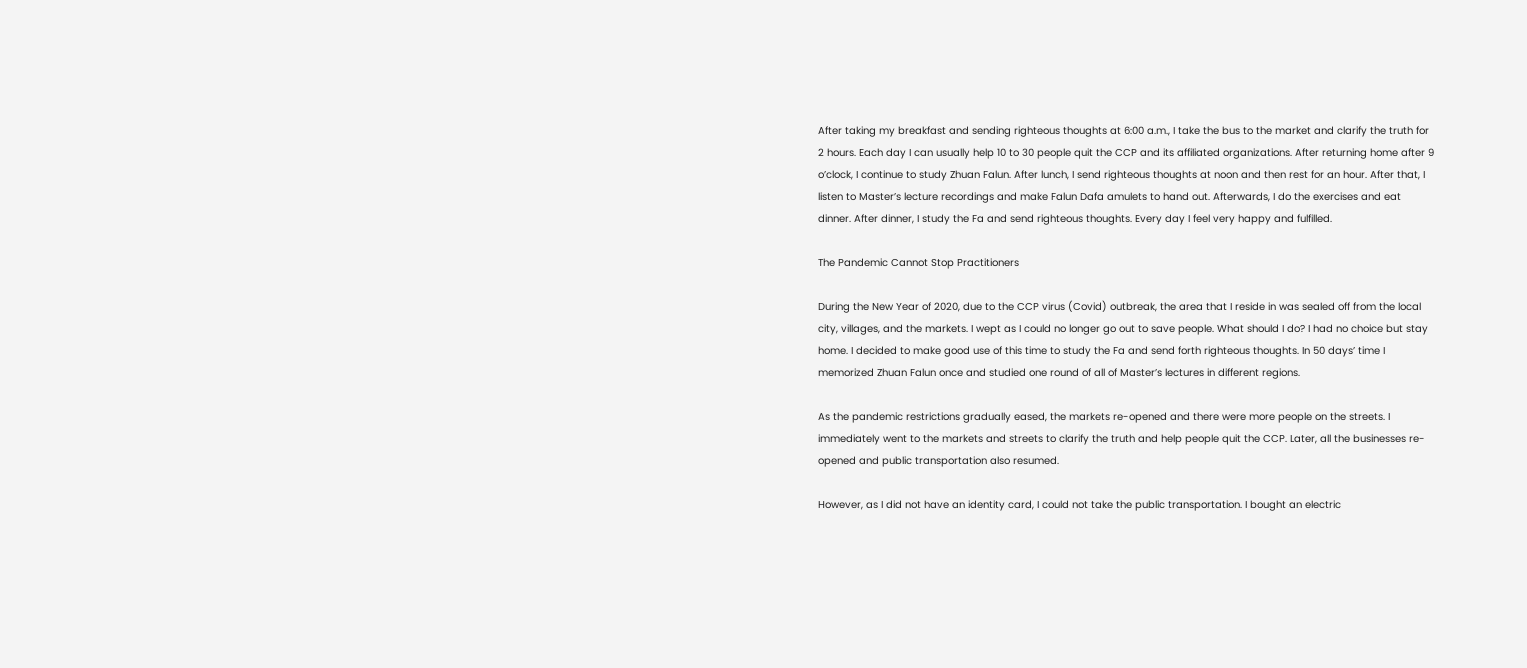After taking my breakfast and sending righteous thoughts at 6:00 a.m., I take the bus to the market and clarify the truth for 2 hours. Each day I can usually help 10 to 30 people quit the CCP and its affiliated organizations. After returning home after 9 o’clock, I continue to study Zhuan Falun. After lunch, I send righteous thoughts at noon and then rest for an hour. After that, I listen to Master’s lecture recordings and make Falun Dafa amulets to hand out. Afterwards, I do the exercises and eat dinner. After dinner, I study the Fa and send righteous thoughts. Every day I feel very happy and fulfilled.

The Pandemic Cannot Stop Practitioners

During the New Year of 2020, due to the CCP virus (Covid) outbreak, the area that I reside in was sealed off from the local city, villages, and the markets. I wept as I could no longer go out to save people. What should I do? I had no choice but stay home. I decided to make good use of this time to study the Fa and send forth righteous thoughts. In 50 days’ time I memorized Zhuan Falun once and studied one round of all of Master’s lectures in different regions.

As the pandemic restrictions gradually eased, the markets re-opened and there were more people on the streets. I immediately went to the markets and streets to clarify the truth and help people quit the CCP. Later, all the businesses re-opened and public transportation also resumed.

However, as I did not have an identity card, I could not take the public transportation. I bought an electric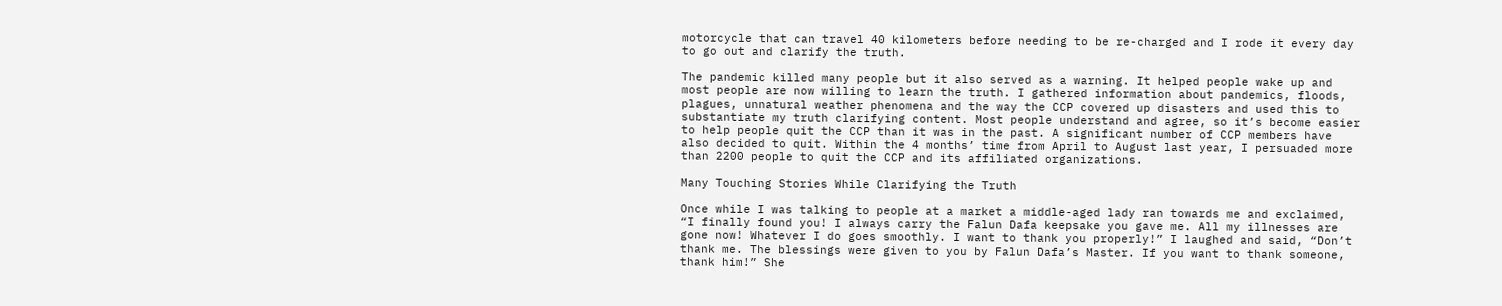motorcycle that can travel 40 kilometers before needing to be re-charged and I rode it every day to go out and clarify the truth.

The pandemic killed many people but it also served as a warning. It helped people wake up and most people are now willing to learn the truth. I gathered information about pandemics, floods, plagues, unnatural weather phenomena and the way the CCP covered up disasters and used this to substantiate my truth clarifying content. Most people understand and agree, so it’s become easier to help people quit the CCP than it was in the past. A significant number of CCP members have also decided to quit. Within the 4 months’ time from April to August last year, I persuaded more than 2200 people to quit the CCP and its affiliated organizations.

Many Touching Stories While Clarifying the Truth

Once while I was talking to people at a market a middle-aged lady ran towards me and exclaimed, “I finally found you! I always carry the Falun Dafa keepsake you gave me. All my illnesses are gone now! Whatever I do goes smoothly. I want to thank you properly!” I laughed and said, “Don’t thank me. The blessings were given to you by Falun Dafa’s Master. If you want to thank someone, thank him!” She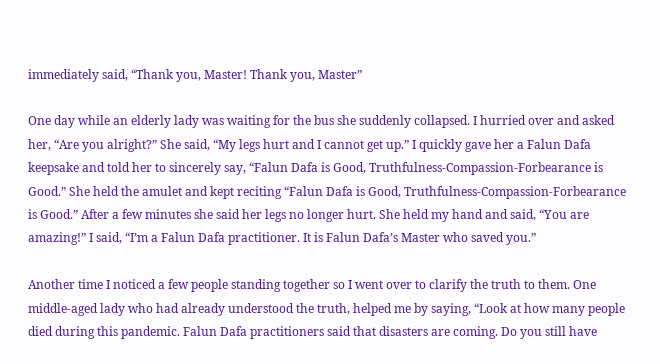immediately said, “Thank you, Master! Thank you, Master”

One day while an elderly lady was waiting for the bus she suddenly collapsed. I hurried over and asked her, “Are you alright?” She said, “My legs hurt and I cannot get up.” I quickly gave her a Falun Dafa keepsake and told her to sincerely say, “Falun Dafa is Good, Truthfulness-Compassion-Forbearance is Good.” She held the amulet and kept reciting “Falun Dafa is Good, Truthfulness-Compassion-Forbearance is Good.” After a few minutes she said her legs no longer hurt. She held my hand and said, “You are amazing!” I said, “I’m a Falun Dafa practitioner. It is Falun Dafa’s Master who saved you.”

Another time I noticed a few people standing together so I went over to clarify the truth to them. One middle-aged lady who had already understood the truth, helped me by saying, “Look at how many people died during this pandemic. Falun Dafa practitioners said that disasters are coming. Do you still have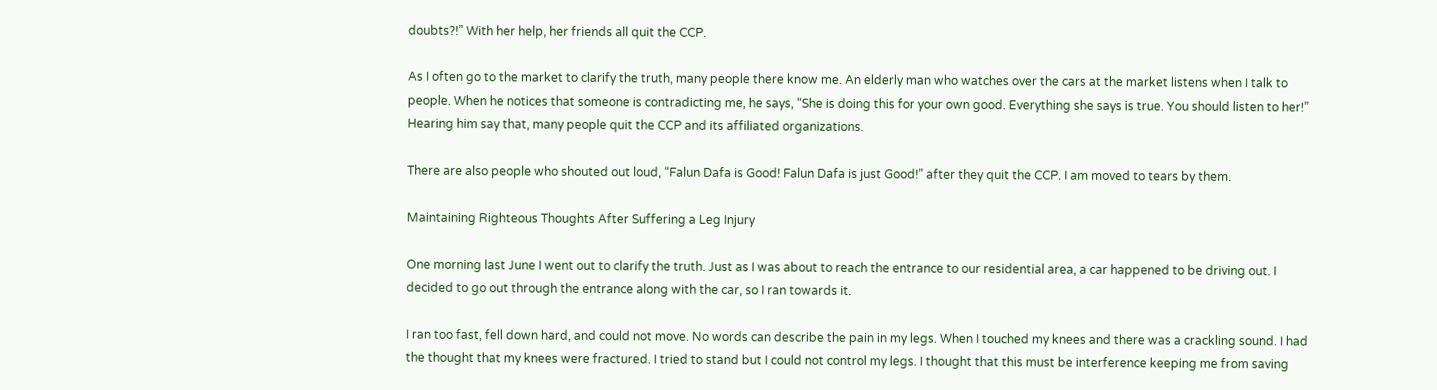doubts?!” With her help, her friends all quit the CCP.

As I often go to the market to clarify the truth, many people there know me. An elderly man who watches over the cars at the market listens when I talk to people. When he notices that someone is contradicting me, he says, “She is doing this for your own good. Everything she says is true. You should listen to her!” Hearing him say that, many people quit the CCP and its affiliated organizations.

There are also people who shouted out loud, “Falun Dafa is Good! Falun Dafa is just Good!” after they quit the CCP. I am moved to tears by them.

Maintaining Righteous Thoughts After Suffering a Leg Injury

One morning last June I went out to clarify the truth. Just as I was about to reach the entrance to our residential area, a car happened to be driving out. I decided to go out through the entrance along with the car, so I ran towards it.

I ran too fast, fell down hard, and could not move. No words can describe the pain in my legs. When I touched my knees and there was a crackling sound. I had the thought that my knees were fractured. I tried to stand but I could not control my legs. I thought that this must be interference keeping me from saving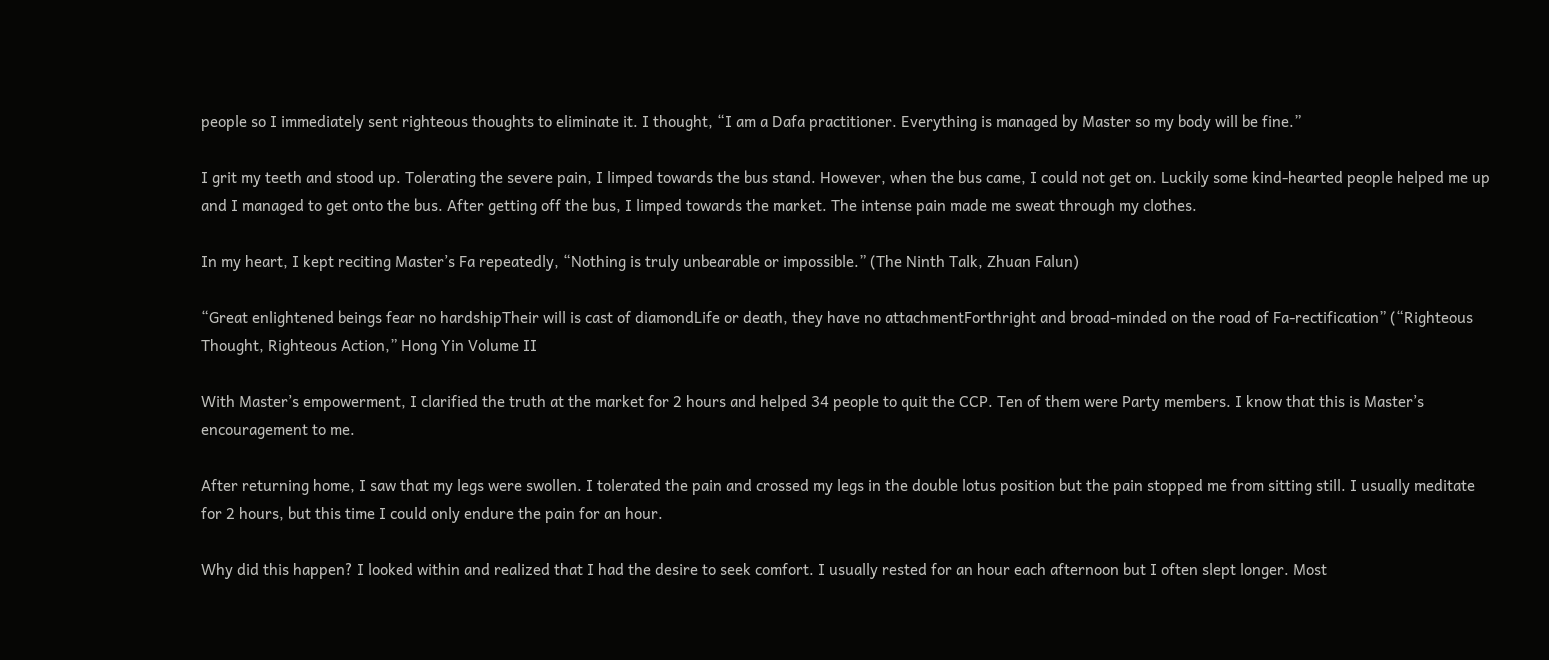people so I immediately sent righteous thoughts to eliminate it. I thought, “I am a Dafa practitioner. Everything is managed by Master so my body will be fine.”

I grit my teeth and stood up. Tolerating the severe pain, I limped towards the bus stand. However, when the bus came, I could not get on. Luckily some kind-hearted people helped me up and I managed to get onto the bus. After getting off the bus, I limped towards the market. The intense pain made me sweat through my clothes.

In my heart, I kept reciting Master’s Fa repeatedly, “Nothing is truly unbearable or impossible.” (The Ninth Talk, Zhuan Falun)

“Great enlightened beings fear no hardshipTheir will is cast of diamondLife or death, they have no attachmentForthright and broad-minded on the road of Fa-rectification” (“Righteous Thought, Righteous Action,” Hong Yin Volume II

With Master’s empowerment, I clarified the truth at the market for 2 hours and helped 34 people to quit the CCP. Ten of them were Party members. I know that this is Master’s encouragement to me.

After returning home, I saw that my legs were swollen. I tolerated the pain and crossed my legs in the double lotus position but the pain stopped me from sitting still. I usually meditate for 2 hours, but this time I could only endure the pain for an hour.

Why did this happen? I looked within and realized that I had the desire to seek comfort. I usually rested for an hour each afternoon but I often slept longer. Most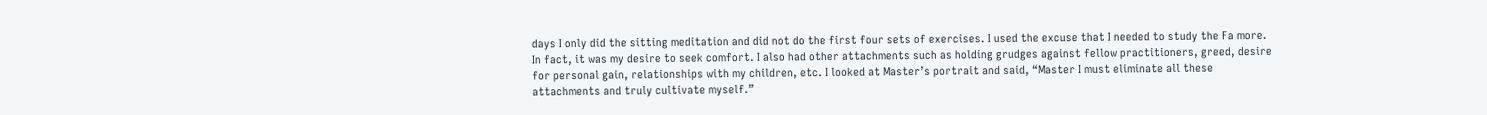days I only did the sitting meditation and did not do the first four sets of exercises. I used the excuse that I needed to study the Fa more. In fact, it was my desire to seek comfort. I also had other attachments such as holding grudges against fellow practitioners, greed, desire for personal gain, relationships with my children, etc. I looked at Master’s portrait and said, “Master I must eliminate all these attachments and truly cultivate myself.”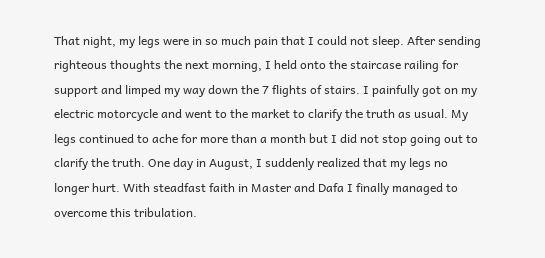That night, my legs were in so much pain that I could not sleep. After sending righteous thoughts the next morning, I held onto the staircase railing for support and limped my way down the 7 flights of stairs. I painfully got on my electric motorcycle and went to the market to clarify the truth as usual. My legs continued to ache for more than a month but I did not stop going out to clarify the truth. One day in August, I suddenly realized that my legs no longer hurt. With steadfast faith in Master and Dafa I finally managed to overcome this tribulation.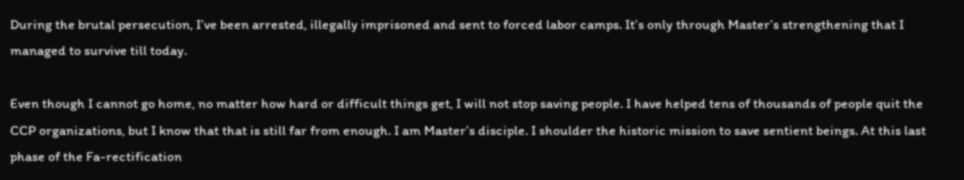During the brutal persecution, I’ve been arrested, illegally imprisoned and sent to forced labor camps. It’s only through Master’s strengthening that I managed to survive till today.

Even though I cannot go home, no matter how hard or difficult things get, I will not stop saving people. I have helped tens of thousands of people quit the CCP organizations, but I know that that is still far from enough. I am Master’s disciple. I shoulder the historic mission to save sentient beings. At this last phase of the Fa-rectification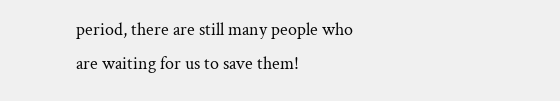period, there are still many people who are waiting for us to save them!